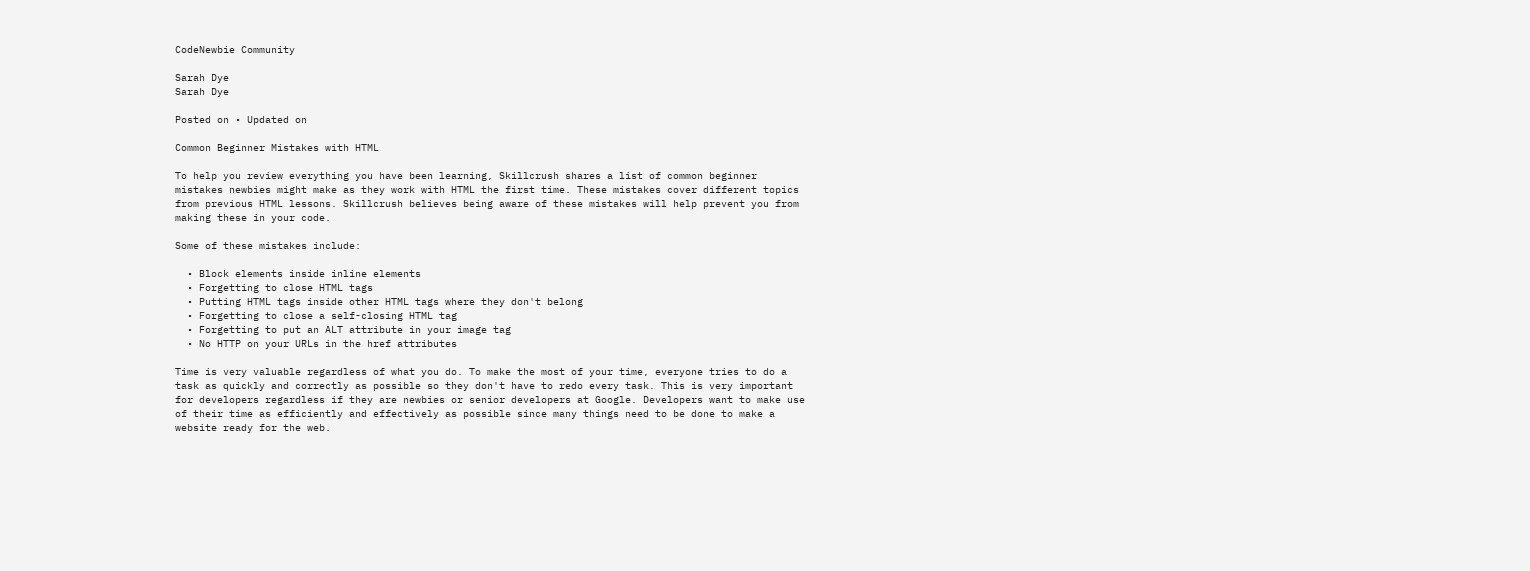CodeNewbie Community

Sarah Dye
Sarah Dye

Posted on • Updated on

Common Beginner Mistakes with HTML

To help you review everything you have been learning, Skillcrush shares a list of common beginner mistakes newbies might make as they work with HTML the first time. These mistakes cover different topics from previous HTML lessons. Skillcrush believes being aware of these mistakes will help prevent you from making these in your code.

Some of these mistakes include:

  • Block elements inside inline elements
  • Forgetting to close HTML tags
  • Putting HTML tags inside other HTML tags where they don't belong
  • Forgetting to close a self-closing HTML tag
  • Forgetting to put an ALT attribute in your image tag
  • No HTTP on your URLs in the href attributes

Time is very valuable regardless of what you do. To make the most of your time, everyone tries to do a task as quickly and correctly as possible so they don't have to redo every task. This is very important for developers regardless if they are newbies or senior developers at Google. Developers want to make use of their time as efficiently and effectively as possible since many things need to be done to make a website ready for the web.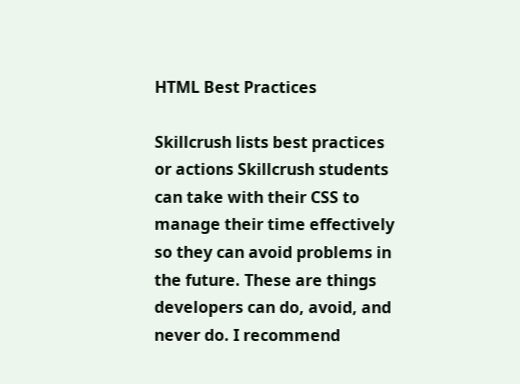HTML Best Practices

Skillcrush lists best practices or actions Skillcrush students can take with their CSS to manage their time effectively so they can avoid problems in the future. These are things developers can do, avoid, and never do. I recommend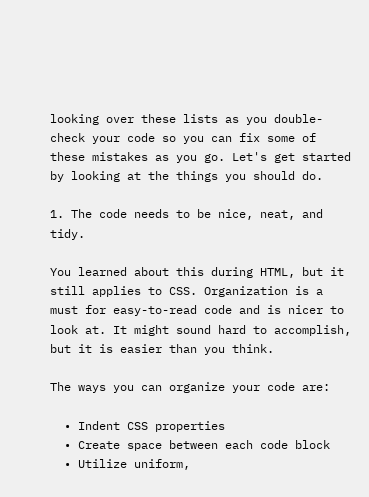looking over these lists as you double-check your code so you can fix some of these mistakes as you go. Let's get started by looking at the things you should do.

1. The code needs to be nice, neat, and tidy.

You learned about this during HTML, but it still applies to CSS. Organization is a must for easy-to-read code and is nicer to look at. It might sound hard to accomplish, but it is easier than you think.

The ways you can organize your code are:

  • Indent CSS properties
  • Create space between each code block
  • Utilize uniform,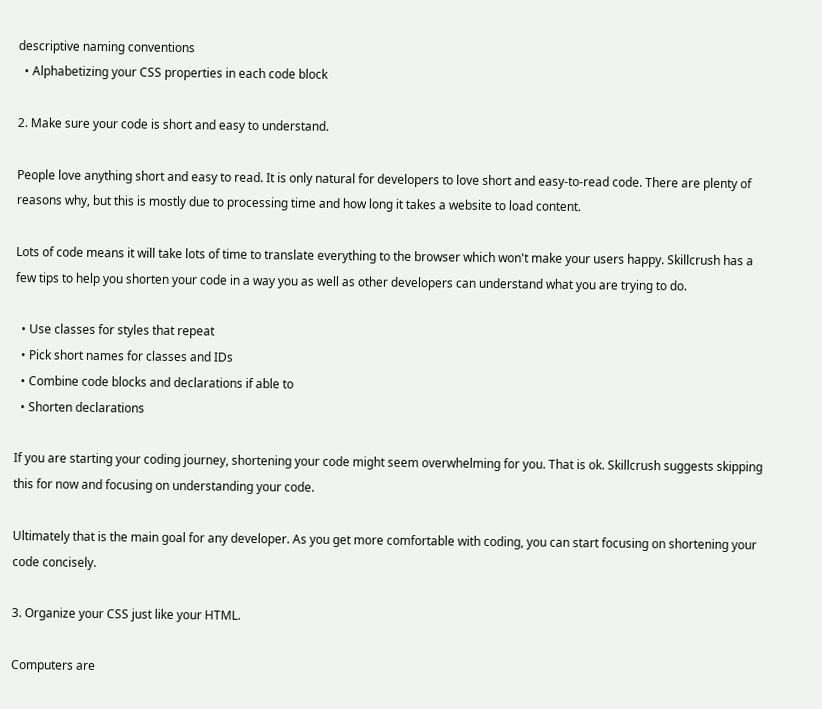descriptive naming conventions
  • Alphabetizing your CSS properties in each code block

2. Make sure your code is short and easy to understand.

People love anything short and easy to read. It is only natural for developers to love short and easy-to-read code. There are plenty of reasons why, but this is mostly due to processing time and how long it takes a website to load content.

Lots of code means it will take lots of time to translate everything to the browser which won't make your users happy. Skillcrush has a few tips to help you shorten your code in a way you as well as other developers can understand what you are trying to do.

  • Use classes for styles that repeat
  • Pick short names for classes and IDs
  • Combine code blocks and declarations if able to
  • Shorten declarations

If you are starting your coding journey, shortening your code might seem overwhelming for you. That is ok. Skillcrush suggests skipping this for now and focusing on understanding your code.

Ultimately that is the main goal for any developer. As you get more comfortable with coding, you can start focusing on shortening your code concisely.

3. Organize your CSS just like your HTML.

Computers are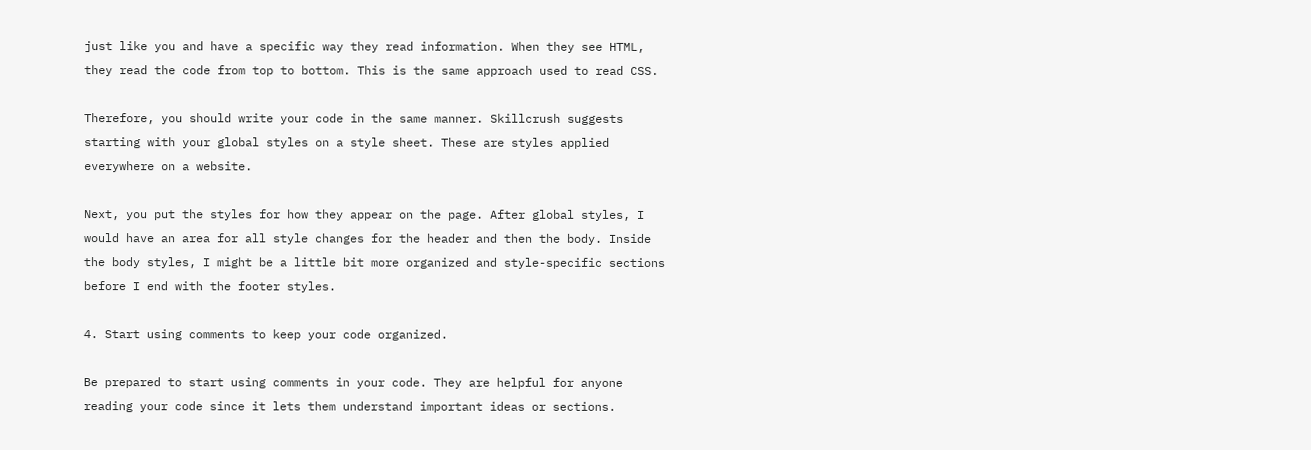just like you and have a specific way they read information. When they see HTML, they read the code from top to bottom. This is the same approach used to read CSS.

Therefore, you should write your code in the same manner. Skillcrush suggests starting with your global styles on a style sheet. These are styles applied everywhere on a website.

Next, you put the styles for how they appear on the page. After global styles, I would have an area for all style changes for the header and then the body. Inside the body styles, I might be a little bit more organized and style-specific sections before I end with the footer styles.

4. Start using comments to keep your code organized.

Be prepared to start using comments in your code. They are helpful for anyone reading your code since it lets them understand important ideas or sections.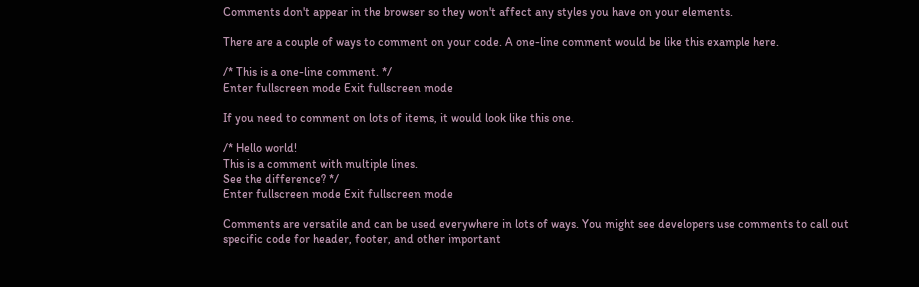Comments don't appear in the browser so they won't affect any styles you have on your elements.

There are a couple of ways to comment on your code. A one-line comment would be like this example here.

/* This is a one-line comment. */
Enter fullscreen mode Exit fullscreen mode

If you need to comment on lots of items, it would look like this one.

/* Hello world!
This is a comment with multiple lines.
See the difference? */
Enter fullscreen mode Exit fullscreen mode

Comments are versatile and can be used everywhere in lots of ways. You might see developers use comments to call out specific code for header, footer, and other important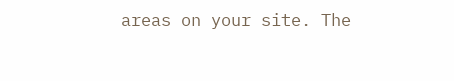areas on your site. The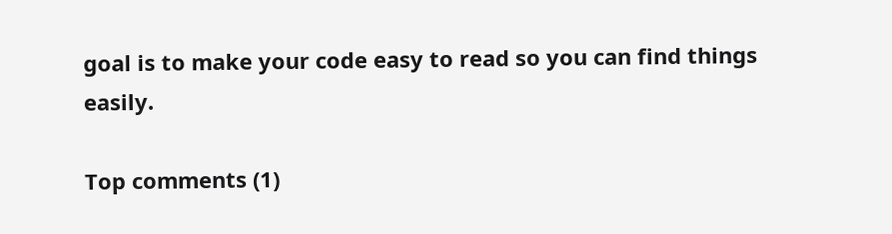goal is to make your code easy to read so you can find things easily.

Top comments (1)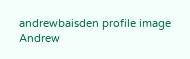andrewbaisden profile image
Andrew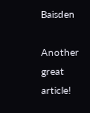Baisden

Another great article!